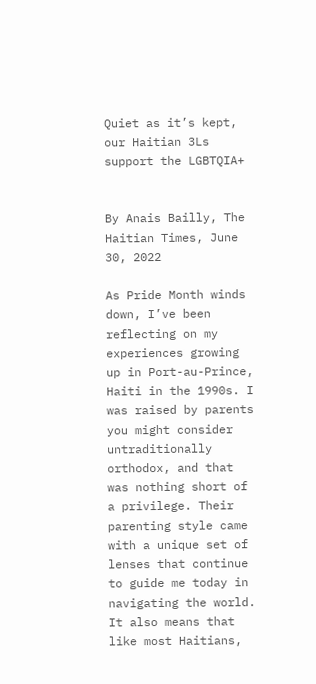Quiet as it’s kept, our Haitian 3Ls support the LGBTQIA+


By Anais Bailly, The Haitian Times, June 30, 2022

As Pride Month winds down, I’ve been reflecting on my experiences growing up in Port-au-Prince, Haiti in the 1990s. I was raised by parents you might consider untraditionally orthodox, and that was nothing short of a privilege. Their parenting style came with a unique set of lenses that continue to guide me today in navigating the world. It also means that like most Haitians,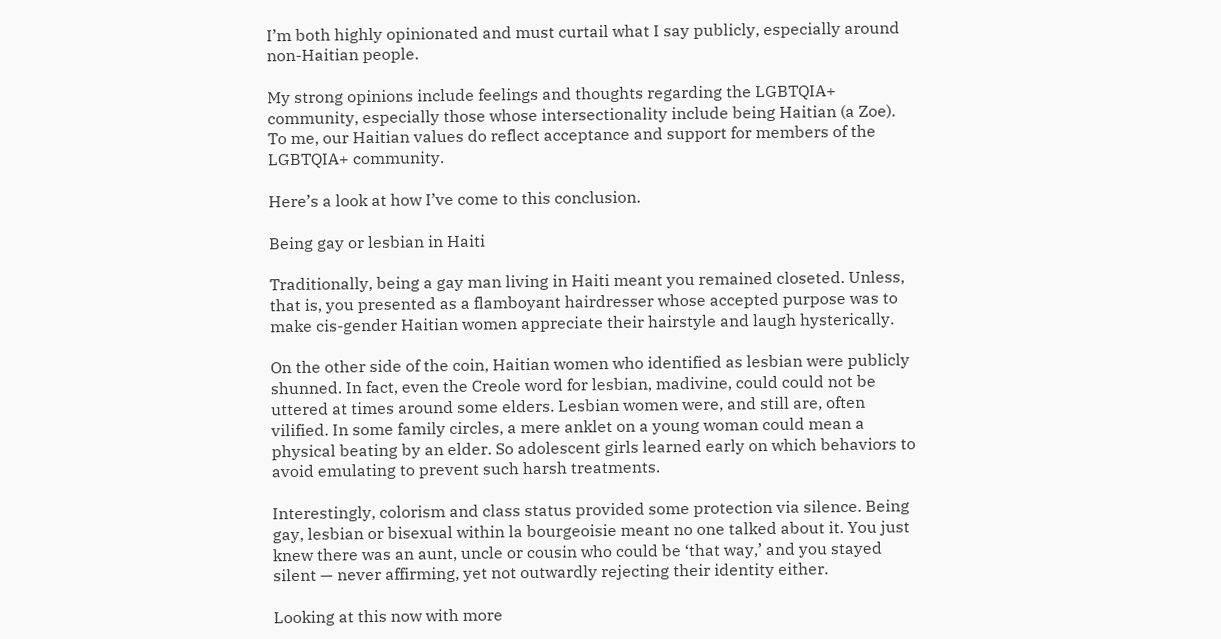I’m both highly opinionated and must curtail what I say publicly, especially around non-Haitian people.

My strong opinions include feelings and thoughts regarding the LGBTQIA+ community, especially those whose intersectionality include being Haitian (a Zoe).  To me, our Haitian values do reflect acceptance and support for members of the LGBTQIA+ community.

Here’s a look at how I’ve come to this conclusion.

Being gay or lesbian in Haiti

Traditionally, being a gay man living in Haiti meant you remained closeted. Unless, that is, you presented as a flamboyant hairdresser whose accepted purpose was to make cis-gender Haitian women appreciate their hairstyle and laugh hysterically.

On the other side of the coin, Haitian women who identified as lesbian were publicly shunned. In fact, even the Creole word for lesbian, madivine, could could not be uttered at times around some elders. Lesbian women were, and still are, often vilified. In some family circles, a mere anklet on a young woman could mean a physical beating by an elder. So adolescent girls learned early on which behaviors to avoid emulating to prevent such harsh treatments.

Interestingly, colorism and class status provided some protection via silence. Being gay, lesbian or bisexual within la bourgeoisie meant no one talked about it. You just knew there was an aunt, uncle or cousin who could be ‘that way,’ and you stayed silent — never affirming, yet not outwardly rejecting their identity either.

Looking at this now with more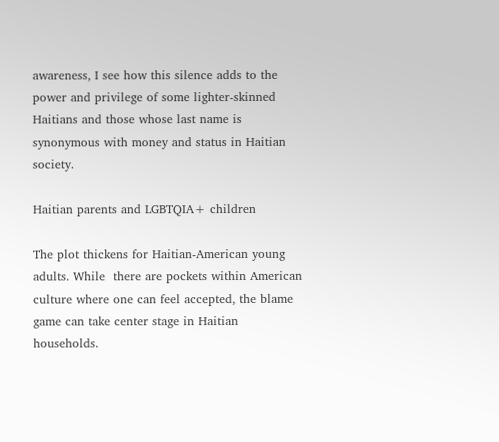awareness, I see how this silence adds to the power and privilege of some lighter-skinned Haitians and those whose last name is synonymous with money and status in Haitian society.

Haitian parents and LGBTQIA+ children

The plot thickens for Haitian-American young adults. While  there are pockets within American culture where one can feel accepted, the blame game can take center stage in Haitian households.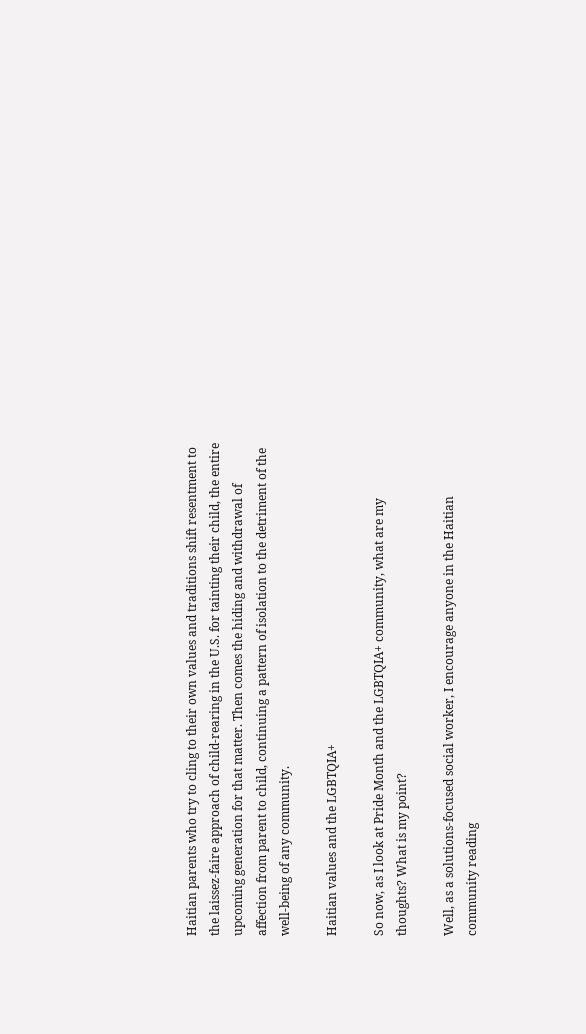Haitian parents who try to cling to their own values and traditions shift resentment to the laissez-faire approach of child-rearing in the U.S. for tainting their child, the entire upcoming generation for that matter. Then comes the hiding and withdrawal of affection from parent to child, continuing a pattern of isolation to the detriment of the well-being of any community.

Haitian values and the LGBTQIA+

So now, as I look at Pride Month and the LGBTQIA+ community, what are my thoughts? What is my point?

Well, as a solutions-focused social worker, I encourage anyone in the Haitian community reading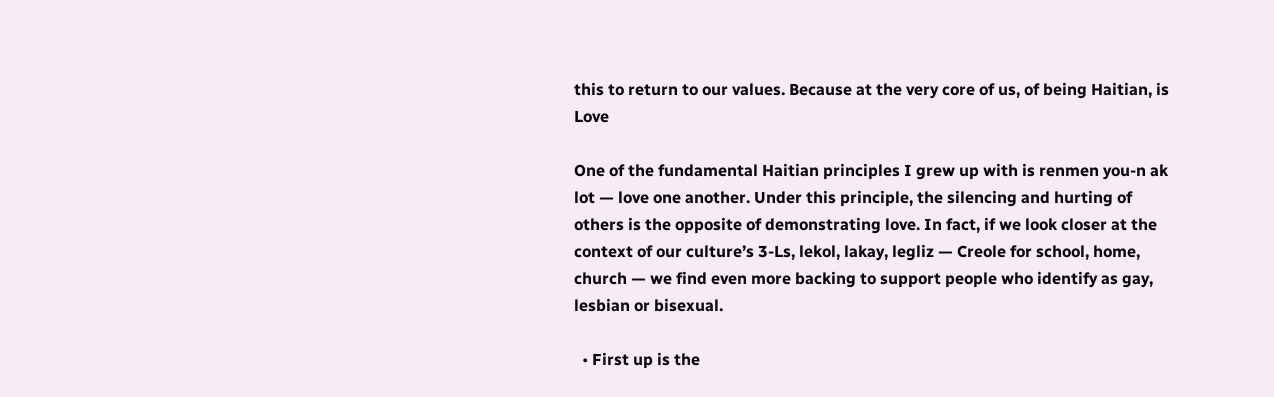this to return to our values. Because at the very core of us, of being Haitian, is Love

One of the fundamental Haitian principles I grew up with is renmen you-n ak lot — love one another. Under this principle, the silencing and hurting of others is the opposite of demonstrating love. In fact, if we look closer at the context of our culture’s 3-Ls, lekol, lakay, legliz — Creole for school, home, church — we find even more backing to support people who identify as gay, lesbian or bisexual.

  • First up is the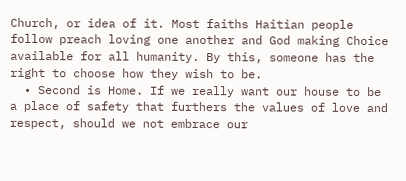Church, or idea of it. Most faiths Haitian people follow preach loving one another and God making Choice available for all humanity. By this, someone has the right to choose how they wish to be.
  • Second is Home. If we really want our house to be a place of safety that furthers the values of love and respect, should we not embrace our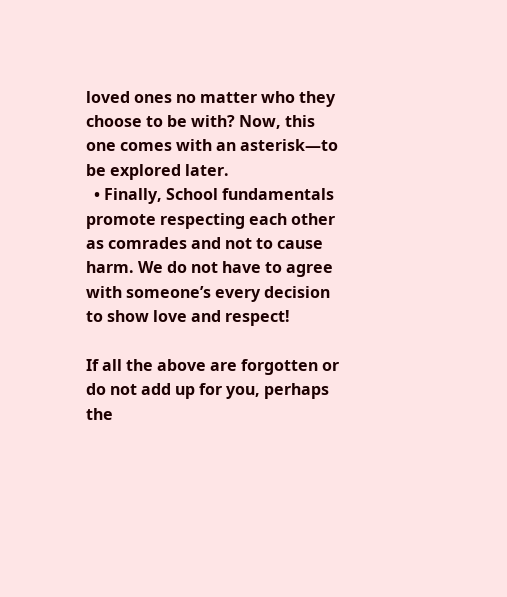loved ones no matter who they choose to be with? Now, this one comes with an asterisk—to be explored later.
  • Finally, School fundamentals promote respecting each other as comrades and not to cause harm. We do not have to agree with someone’s every decision to show love and respect!

If all the above are forgotten or do not add up for you, perhaps the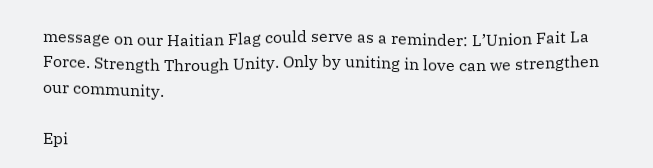message on our Haitian Flag could serve as a reminder: L’Union Fait La Force. Strength Through Unity. Only by uniting in love can we strengthen our community.

Epi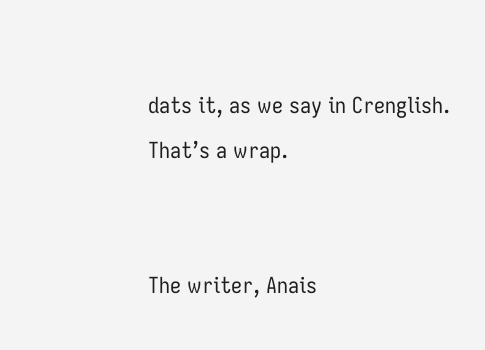dats it, as we say in Crenglish. That’s a wrap.


The writer, Anais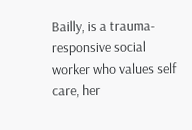Bailly, is a trauma-responsive social worker who values self care, her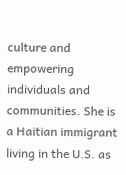culture and empowering individuals and communities. She is a Haitian immigrant living in the U.S. as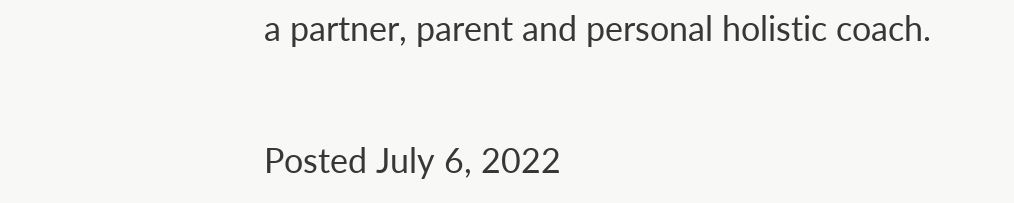a partner, parent and personal holistic coach.


Posted July 6, 2022